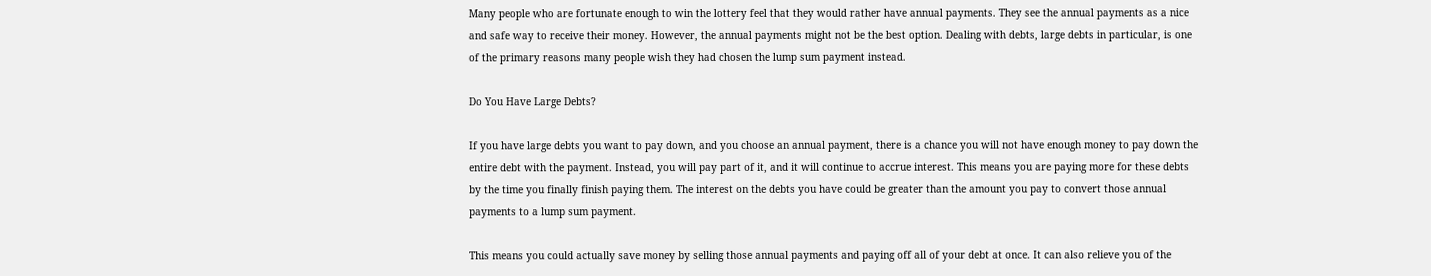Many people who are fortunate enough to win the lottery feel that they would rather have annual payments. They see the annual payments as a nice and safe way to receive their money. However, the annual payments might not be the best option. Dealing with debts, large debts in particular, is one of the primary reasons many people wish they had chosen the lump sum payment instead.

Do You Have Large Debts?

If you have large debts you want to pay down, and you choose an annual payment, there is a chance you will not have enough money to pay down the entire debt with the payment. Instead, you will pay part of it, and it will continue to accrue interest. This means you are paying more for these debts by the time you finally finish paying them. The interest on the debts you have could be greater than the amount you pay to convert those annual payments to a lump sum payment.

This means you could actually save money by selling those annual payments and paying off all of your debt at once. It can also relieve you of the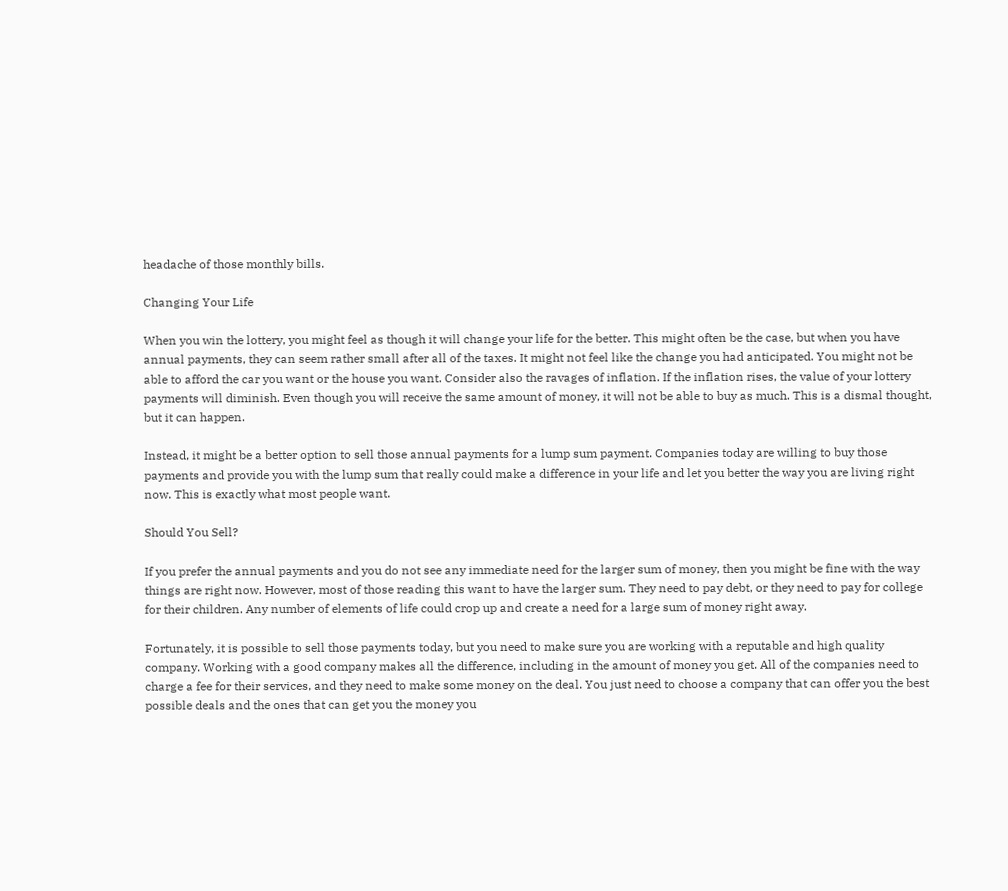headache of those monthly bills.

Changing Your Life

When you win the lottery, you might feel as though it will change your life for the better. This might often be the case, but when you have annual payments, they can seem rather small after all of the taxes. It might not feel like the change you had anticipated. You might not be able to afford the car you want or the house you want. Consider also the ravages of inflation. If the inflation rises, the value of your lottery payments will diminish. Even though you will receive the same amount of money, it will not be able to buy as much. This is a dismal thought, but it can happen.

Instead, it might be a better option to sell those annual payments for a lump sum payment. Companies today are willing to buy those payments and provide you with the lump sum that really could make a difference in your life and let you better the way you are living right now. This is exactly what most people want.

Should You Sell?

If you prefer the annual payments and you do not see any immediate need for the larger sum of money, then you might be fine with the way things are right now. However, most of those reading this want to have the larger sum. They need to pay debt, or they need to pay for college for their children. Any number of elements of life could crop up and create a need for a large sum of money right away.

Fortunately, it is possible to sell those payments today, but you need to make sure you are working with a reputable and high quality company. Working with a good company makes all the difference, including in the amount of money you get. All of the companies need to charge a fee for their services, and they need to make some money on the deal. You just need to choose a company that can offer you the best possible deals and the ones that can get you the money you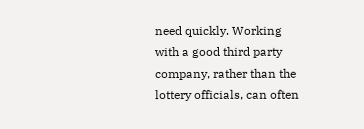need quickly. Working with a good third party company, rather than the lottery officials, can often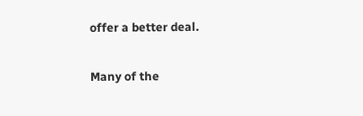offer a better deal.

Many of the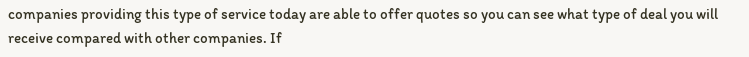companies providing this type of service today are able to offer quotes so you can see what type of deal you will receive compared with other companies. If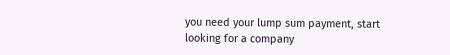you need your lump sum payment, start looking for a company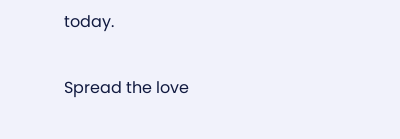today.

Spread the love